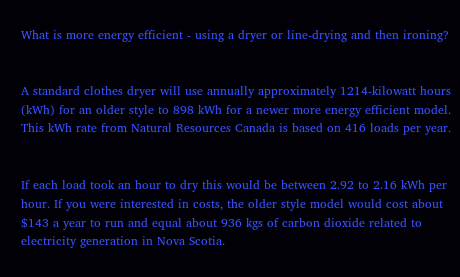What is more energy efficient - using a dryer or line-drying and then ironing?


A standard clothes dryer will use annually approximately 1214-kilowatt hours (kWh) for an older style to 898 kWh for a newer more energy efficient model. This kWh rate from Natural Resources Canada is based on 416 loads per year.


If each load took an hour to dry this would be between 2.92 to 2.16 kWh per hour. If you were interested in costs, the older style model would cost about $143 a year to run and equal about 936 kgs of carbon dioxide related to electricity generation in Nova Scotia.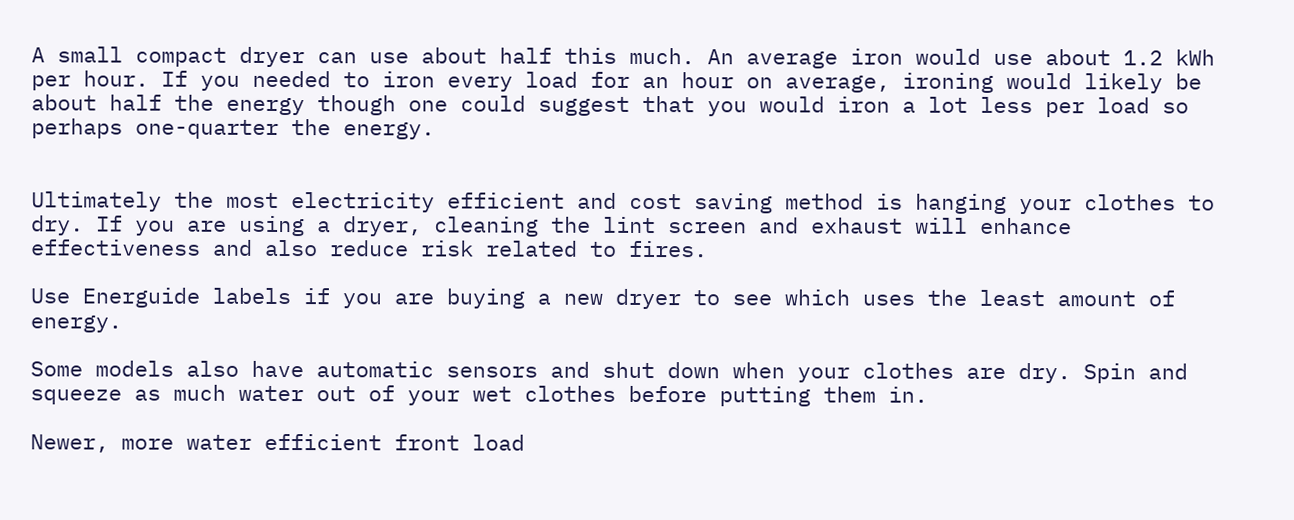A small compact dryer can use about half this much. An average iron would use about 1.2 kWh per hour. If you needed to iron every load for an hour on average, ironing would likely be about half the energy though one could suggest that you would iron a lot less per load so perhaps one-quarter the energy.


Ultimately the most electricity efficient and cost saving method is hanging your clothes to dry. If you are using a dryer, cleaning the lint screen and exhaust will enhance effectiveness and also reduce risk related to fires.

Use Energuide labels if you are buying a new dryer to see which uses the least amount of energy.

Some models also have automatic sensors and shut down when your clothes are dry. Spin and squeeze as much water out of your wet clothes before putting them in.

Newer, more water efficient front load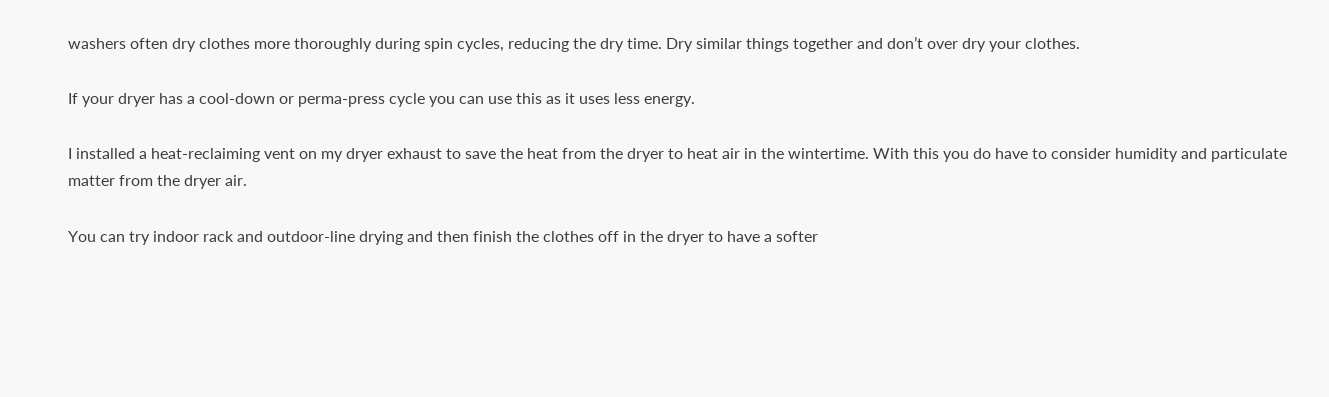washers often dry clothes more thoroughly during spin cycles, reducing the dry time. Dry similar things together and don’t over dry your clothes.

If your dryer has a cool-down or perma-press cycle you can use this as it uses less energy.

I installed a heat-reclaiming vent on my dryer exhaust to save the heat from the dryer to heat air in the wintertime. With this you do have to consider humidity and particulate matter from the dryer air.

You can try indoor rack and outdoor-line drying and then finish the clothes off in the dryer to have a softer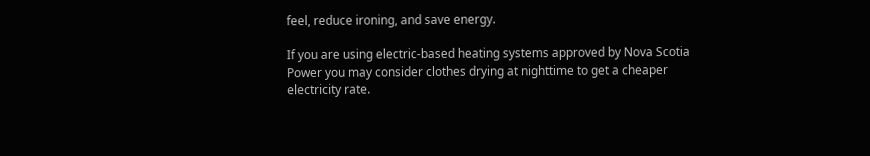feel, reduce ironing, and save energy.

If you are using electric-based heating systems approved by Nova Scotia Power you may consider clothes drying at nighttime to get a cheaper electricity rate.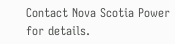Contact Nova Scotia Power for details.